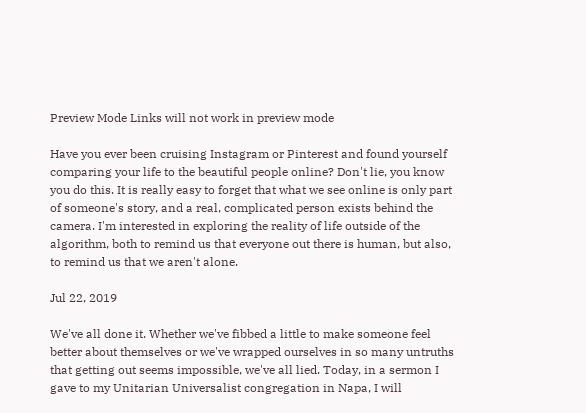Preview Mode Links will not work in preview mode

Have you ever been cruising Instagram or Pinterest and found yourself comparing your life to the beautiful people online? Don't lie, you know you do this. It is really easy to forget that what we see online is only part of someone's story, and a real, complicated person exists behind the camera. I'm interested in exploring the reality of life outside of the algorithm, both to remind us that everyone out there is human, but also, to remind us that we aren't alone.

Jul 22, 2019

We've all done it. Whether we've fibbed a little to make someone feel better about themselves or we've wrapped ourselves in so many untruths that getting out seems impossible, we've all lied. Today, in a sermon I gave to my Unitarian Universalist congregation in Napa, I will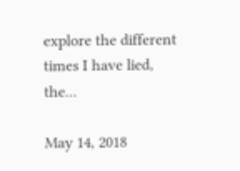explore the different times I have lied, the...

May 14, 2018